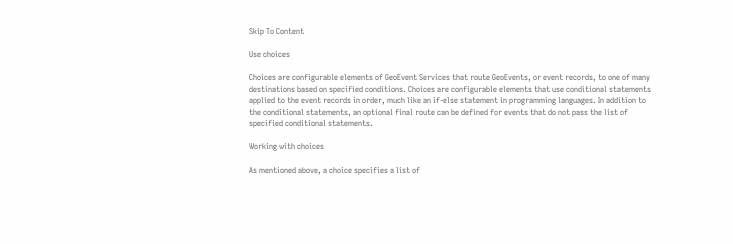Skip To Content

Use choices

Choices are configurable elements of GeoEvent Services that route GeoEvents, or event records, to one of many destinations based on specified conditions. Choices are configurable elements that use conditional statements applied to the event records in order, much like an if-else statement in programming languages. In addition to the conditional statements, an optional final route can be defined for events that do not pass the list of specified conditional statements.

Working with choices

As mentioned above, a choice specifies a list of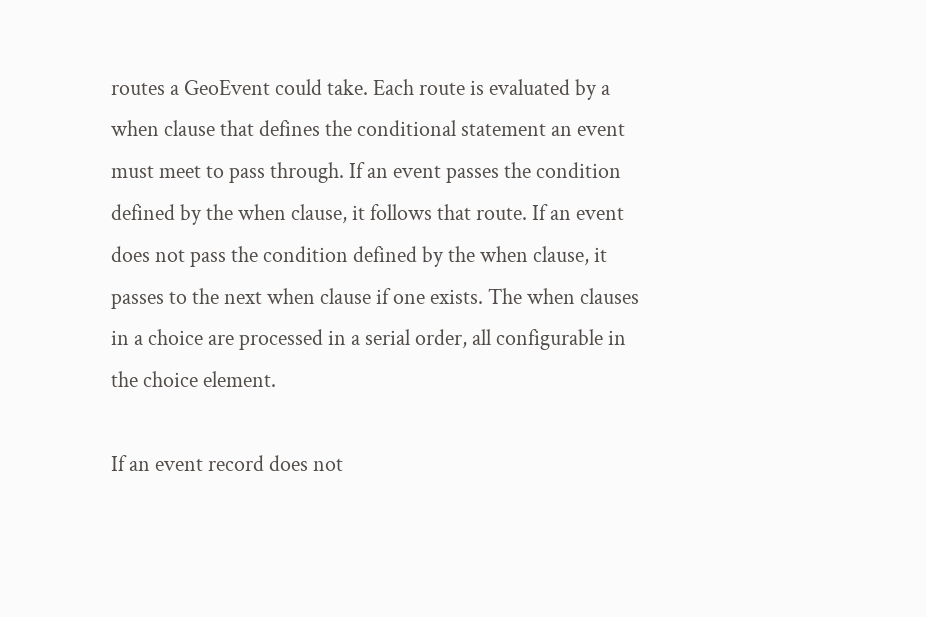routes a GeoEvent could take. Each route is evaluated by a when clause that defines the conditional statement an event must meet to pass through. If an event passes the condition defined by the when clause, it follows that route. If an event does not pass the condition defined by the when clause, it passes to the next when clause if one exists. The when clauses in a choice are processed in a serial order, all configurable in the choice element.

If an event record does not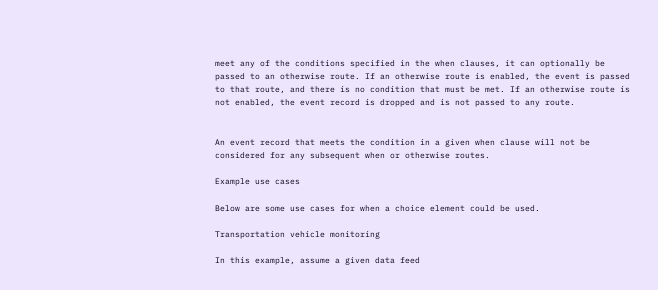meet any of the conditions specified in the when clauses, it can optionally be passed to an otherwise route. If an otherwise route is enabled, the event is passed to that route, and there is no condition that must be met. If an otherwise route is not enabled, the event record is dropped and is not passed to any route.


An event record that meets the condition in a given when clause will not be considered for any subsequent when or otherwise routes.

Example use cases

Below are some use cases for when a choice element could be used.

Transportation vehicle monitoring

In this example, assume a given data feed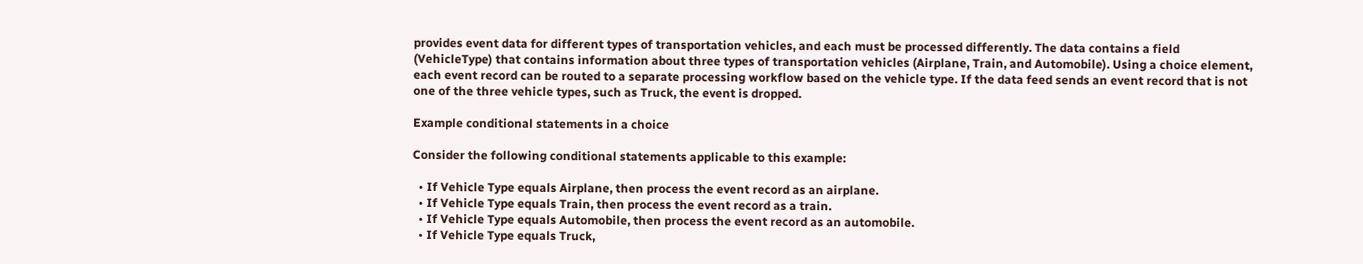provides event data for different types of transportation vehicles, and each must be processed differently. The data contains a field (VehicleType) that contains information about three types of transportation vehicles (Airplane, Train, and Automobile). Using a choice element, each event record can be routed to a separate processing workflow based on the vehicle type. If the data feed sends an event record that is not one of the three vehicle types, such as Truck, the event is dropped.

Example conditional statements in a choice

Consider the following conditional statements applicable to this example:

  • If Vehicle Type equals Airplane, then process the event record as an airplane.
  • If Vehicle Type equals Train, then process the event record as a train.
  • If Vehicle Type equals Automobile, then process the event record as an automobile.
  • If Vehicle Type equals Truck,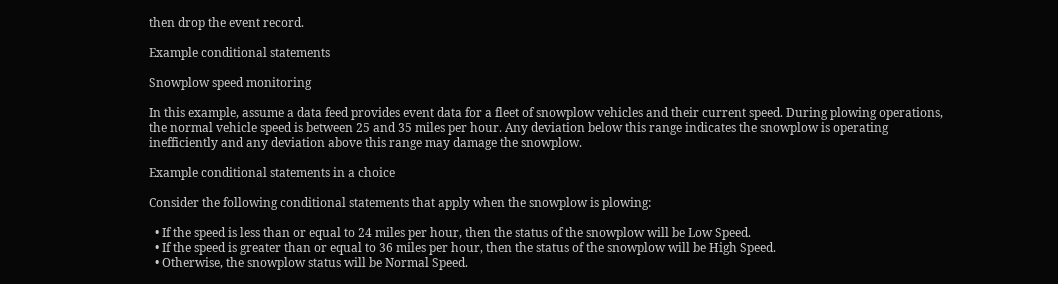then drop the event record.

Example conditional statements

Snowplow speed monitoring

In this example, assume a data feed provides event data for a fleet of snowplow vehicles and their current speed. During plowing operations, the normal vehicle speed is between 25 and 35 miles per hour. Any deviation below this range indicates the snowplow is operating inefficiently and any deviation above this range may damage the snowplow.

Example conditional statements in a choice

Consider the following conditional statements that apply when the snowplow is plowing:

  • If the speed is less than or equal to 24 miles per hour, then the status of the snowplow will be Low Speed.
  • If the speed is greater than or equal to 36 miles per hour, then the status of the snowplow will be High Speed.
  • Otherwise, the snowplow status will be Normal Speed.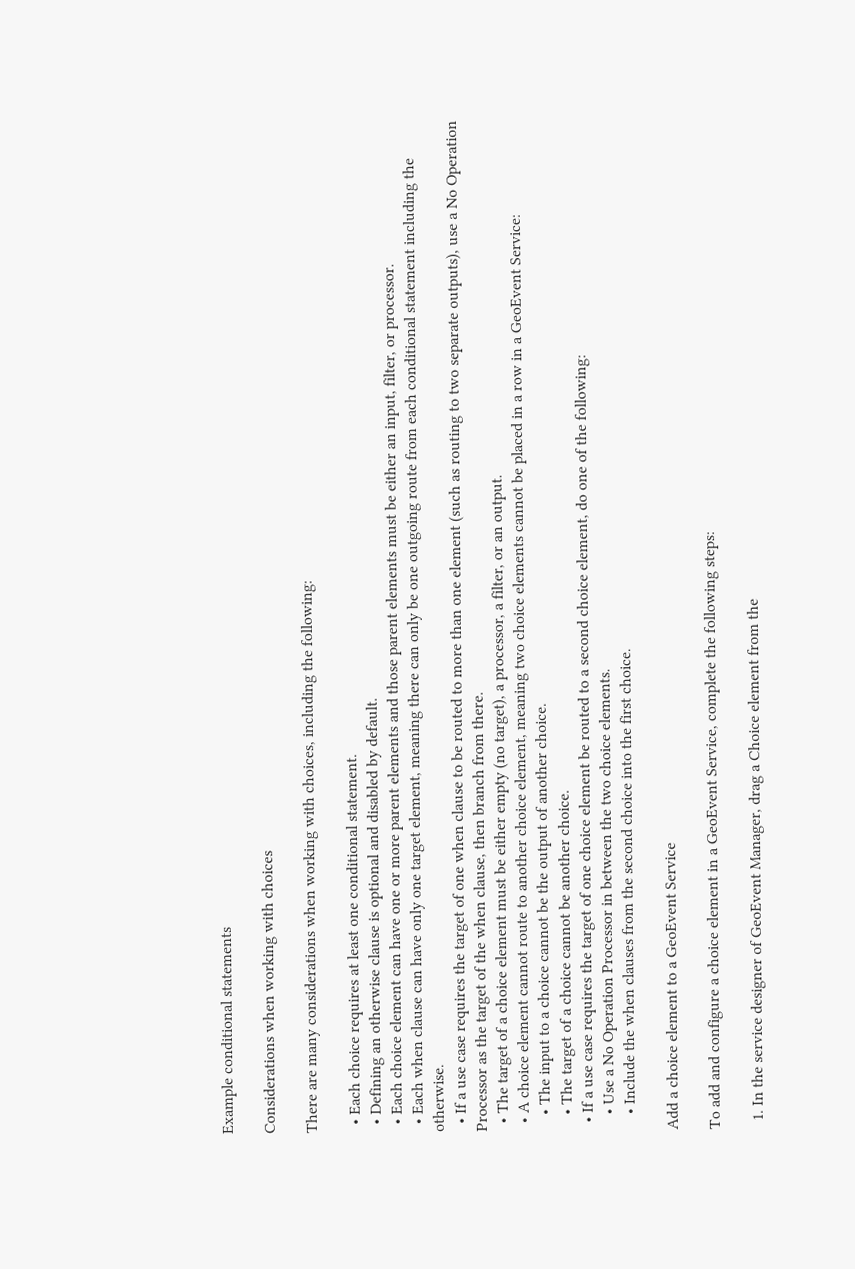Example conditional statements

Considerations when working with choices

There are many considerations when working with choices, including the following:

  • Each choice requires at least one conditional statement.
  • Defining an otherwise clause is optional and disabled by default.
  • Each choice element can have one or more parent elements and those parent elements must be either an input, filter, or processor.
  • Each when clause can have only one target element, meaning there can only be one outgoing route from each conditional statement including the otherwise.
  • If a use case requires the target of one when clause to be routed to more than one element (such as routing to two separate outputs), use a No Operation Processor as the target of the when clause, then branch from there.
  • The target of a choice element must be either empty (no target), a processor, a filter, or an output.
  • A choice element cannot route to another choice element, meaning two choice elements cannot be placed in a row in a GeoEvent Service:
    • The input to a choice cannot be the output of another choice.
    • The target of a choice cannot be another choice.
  • If a use case requires the target of one choice element be routed to a second choice element, do one of the following:
    • Use a No Operation Processor in between the two choice elements.
    • Include the when clauses from the second choice into the first choice.

Add a choice element to a GeoEvent Service

To add and configure a choice element in a GeoEvent Service, complete the following steps:

  1. In the service designer of GeoEvent Manager, drag a Choice element from the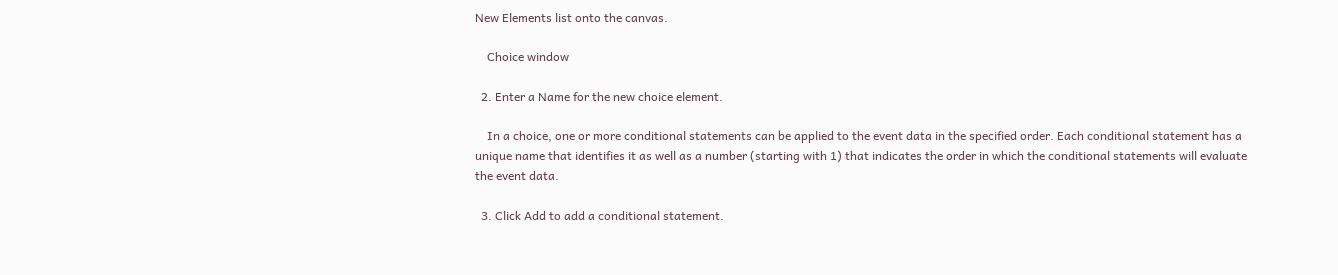New Elements list onto the canvas.

    Choice window

  2. Enter a Name for the new choice element.

    In a choice, one or more conditional statements can be applied to the event data in the specified order. Each conditional statement has a unique name that identifies it as well as a number (starting with 1) that indicates the order in which the conditional statements will evaluate the event data.

  3. Click Add to add a conditional statement.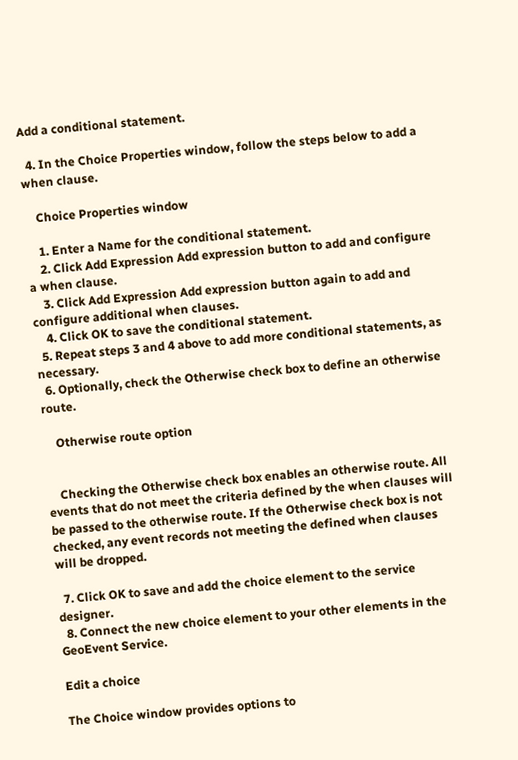Add a conditional statement.

  4. In the Choice Properties window, follow the steps below to add a when clause.

    Choice Properties window

    1. Enter a Name for the conditional statement.
    2. Click Add Expression Add expression button to add and configure a when clause.
    3. Click Add Expression Add expression button again to add and configure additional when clauses.
    4. Click OK to save the conditional statement.
  5. Repeat steps 3 and 4 above to add more conditional statements, as necessary.
  6. Optionally, check the Otherwise check box to define an otherwise route.

    Otherwise route option


    Checking the Otherwise check box enables an otherwise route. All events that do not meet the criteria defined by the when clauses will be passed to the otherwise route. If the Otherwise check box is not checked, any event records not meeting the defined when clauses will be dropped.

  7. Click OK to save and add the choice element to the service designer.
  8. Connect the new choice element to your other elements in the GeoEvent Service.

Edit a choice

The Choice window provides options to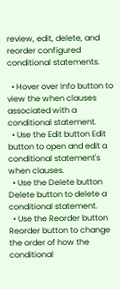review, edit, delete, and reorder configured conditional statements.

  • Hover over Info button to view the when clauses associated with a conditional statement.
  • Use the Edit button Edit button to open and edit a conditional statement's when clauses.
  • Use the Delete button Delete button to delete a conditional statement.
  • Use the Reorder button Reorder button to change the order of how the conditional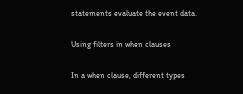statements evaluate the event data.

Using filters in when clauses

In a when clause, different types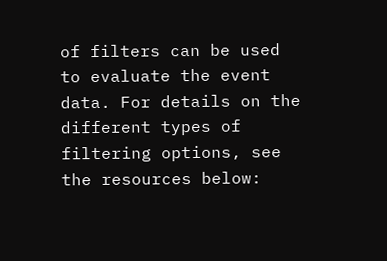of filters can be used to evaluate the event data. For details on the different types of filtering options, see the resources below: